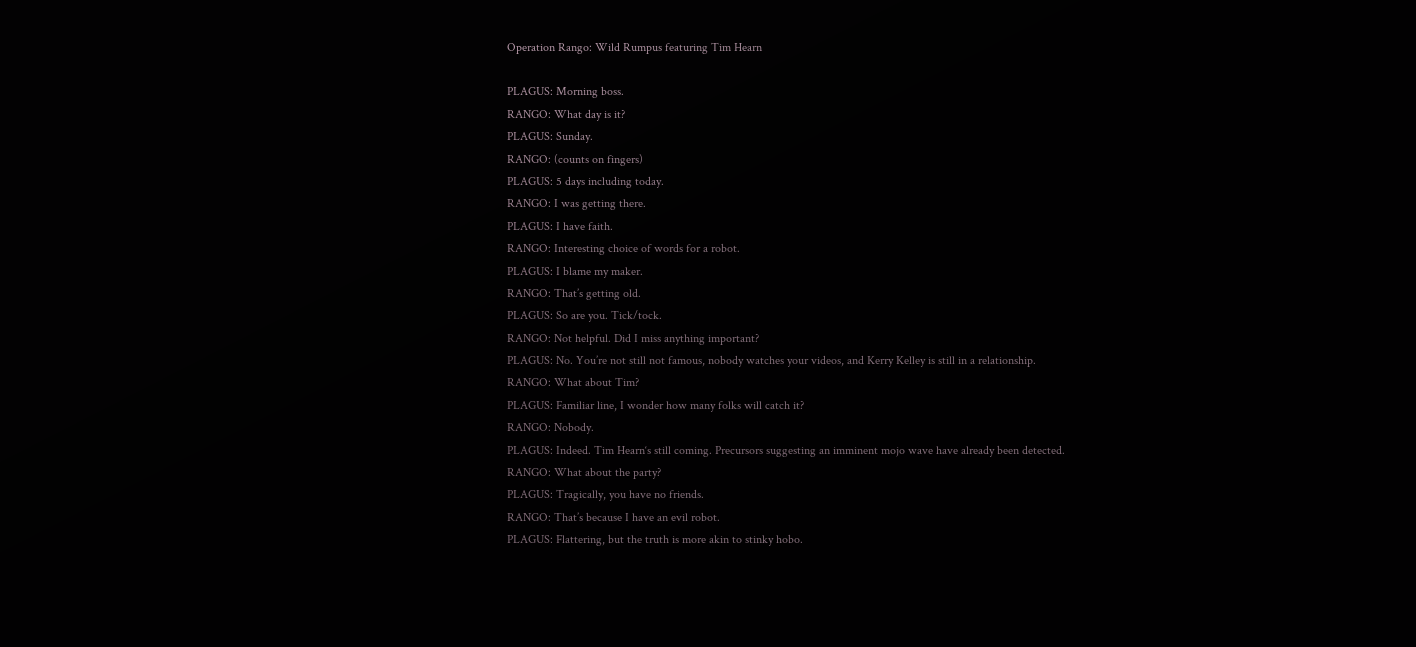Operation Rango: Wild Rumpus featuring Tim Hearn

PLAGUS: Morning boss.
RANGO: What day is it?
PLAGUS: Sunday.
RANGO: (counts on fingers)
PLAGUS: 5 days including today.
RANGO: I was getting there.
PLAGUS: I have faith.
RANGO: Interesting choice of words for a robot.
PLAGUS: I blame my maker.
RANGO: That’s getting old.
PLAGUS: So are you. Tick/tock.
RANGO: Not helpful. Did I miss anything important?
PLAGUS: No. You’re not still not famous, nobody watches your videos, and Kerry Kelley is still in a relationship.
RANGO: What about Tim?
PLAGUS: Familiar line, I wonder how many folks will catch it?
RANGO: Nobody.
PLAGUS: Indeed. Tim Hearn‘s still coming. Precursors suggesting an imminent mojo wave have already been detected.
RANGO: What about the party?
PLAGUS: Tragically, you have no friends.
RANGO: That’s because I have an evil robot.
PLAGUS: Flattering, but the truth is more akin to stinky hobo.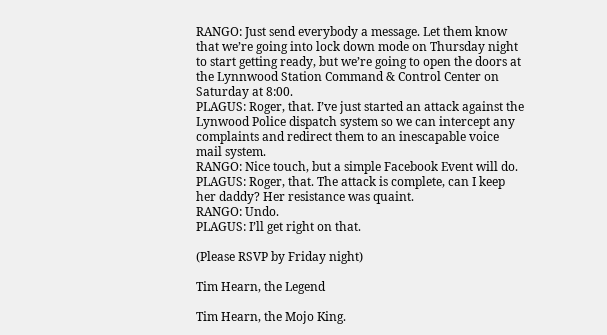RANGO: Just send everybody a message. Let them know that we’re going into lock down mode on Thursday night to start getting ready, but we’re going to open the doors at the Lynnwood Station Command & Control Center on Saturday at 8:00.
PLAGUS: Roger, that. I’ve just started an attack against the Lynwood Police dispatch system so we can intercept any complaints and redirect them to an inescapable voice mail system.
RANGO: Nice touch, but a simple Facebook Event will do.
PLAGUS: Roger, that. The attack is complete, can I keep her daddy? Her resistance was quaint.
RANGO: Undo.
PLAGUS: I’ll get right on that.

(Please RSVP by Friday night)

Tim Hearn, the Legend

Tim Hearn, the Mojo King.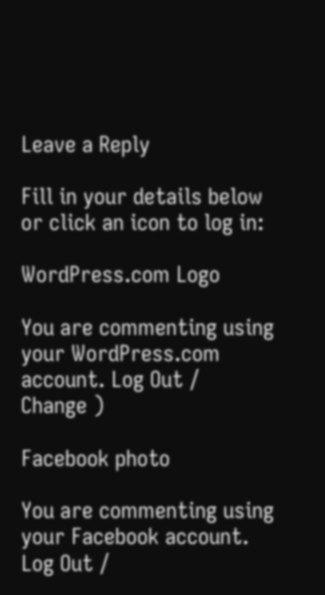Leave a Reply

Fill in your details below or click an icon to log in:

WordPress.com Logo

You are commenting using your WordPress.com account. Log Out /  Change )

Facebook photo

You are commenting using your Facebook account. Log Out /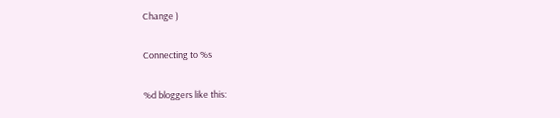Change )

Connecting to %s

%d bloggers like this: